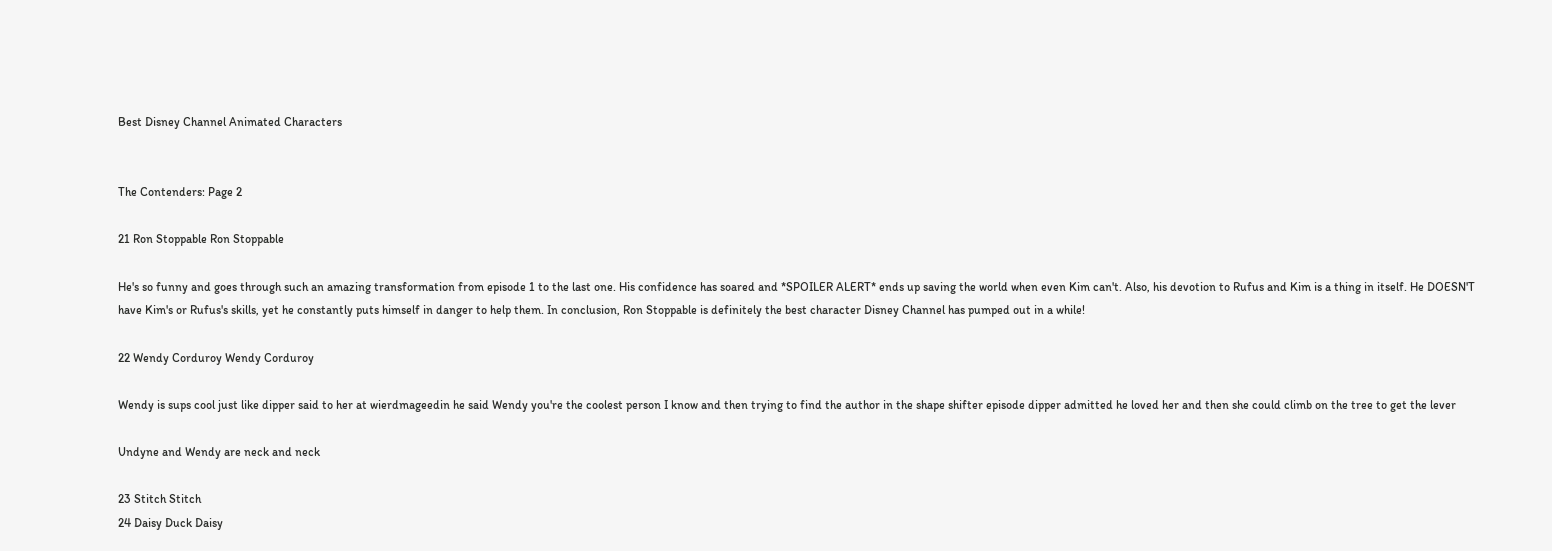Best Disney Channel Animated Characters


The Contenders: Page 2

21 Ron Stoppable Ron Stoppable

He's so funny and goes through such an amazing transformation from episode 1 to the last one. His confidence has soared and *SPOILER ALERT* ends up saving the world when even Kim can't. Also, his devotion to Rufus and Kim is a thing in itself. He DOESN'T have Kim's or Rufus's skills, yet he constantly puts himself in danger to help them. In conclusion, Ron Stoppable is definitely the best character Disney Channel has pumped out in a while!

22 Wendy Corduroy Wendy Corduroy

Wendy is sups cool just like dipper said to her at wierdmageedin he said Wendy you're the coolest person I know and then trying to find the author in the shape shifter episode dipper admitted he loved her and then she could climb on the tree to get the lever

Undyne and Wendy are neck and neck

23 Stitch Stitch
24 Daisy Duck Daisy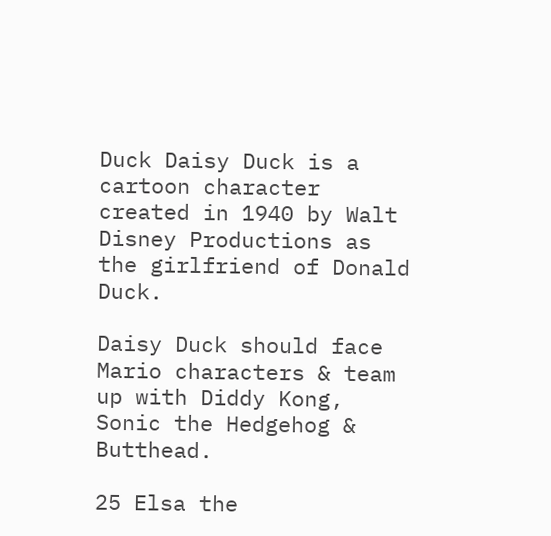Duck Daisy Duck is a cartoon character created in 1940 by Walt Disney Productions as the girlfriend of Donald Duck.

Daisy Duck should face Mario characters & team up with Diddy Kong, Sonic the Hedgehog & Butthead.

25 Elsa the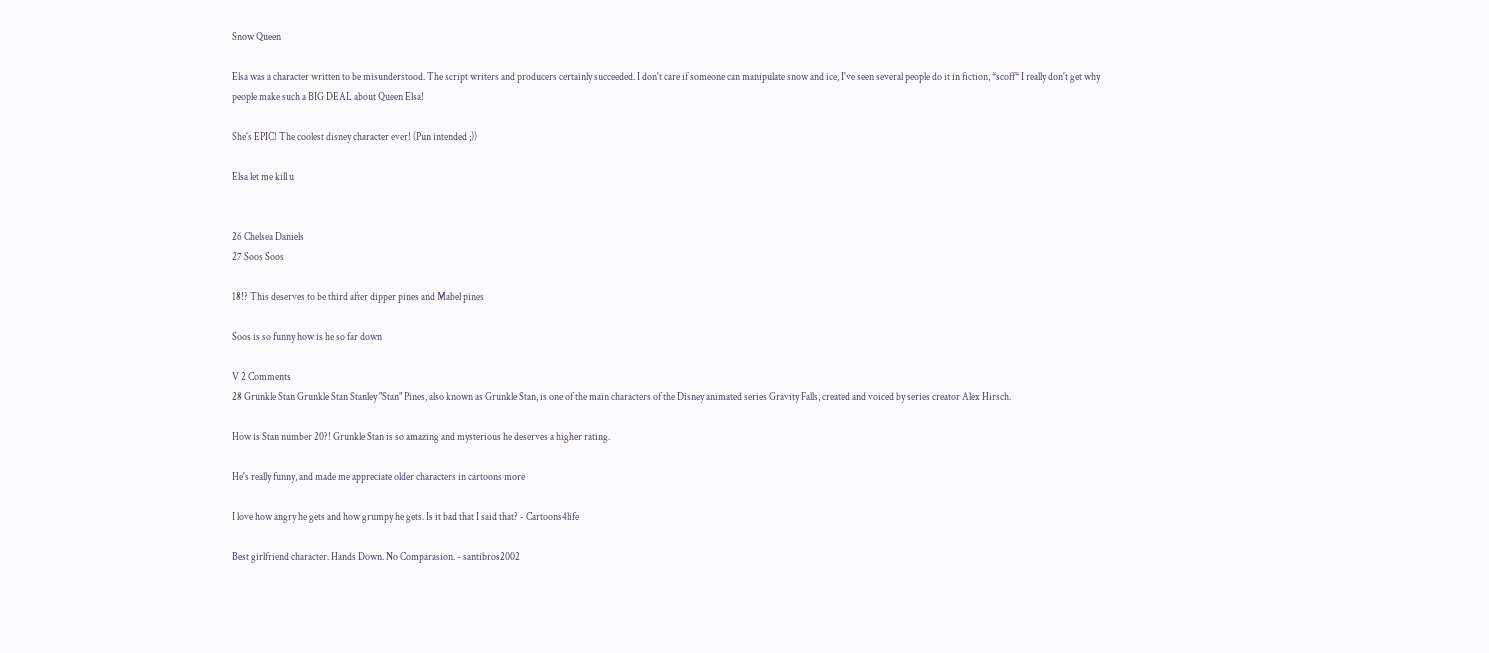Snow Queen

Elsa was a character written to be misunderstood. The script writers and producers certainly succeeded. I don't care if someone can manipulate snow and ice, I've seen several people do it in fiction, *scoff* I really don't get why people make such a BIG DEAL about Queen Elsa!

She's EPIC! The coolest disney character ever! (Pun intended ;))

Elsa let me kill u


26 Chelsea Daniels
27 Soos Soos

18!? This deserves to be third after dipper pines and Mabel pines

Soos is so funny how is he so far down

V 2 Comments
28 Grunkle Stan Grunkle Stan Stanley "Stan" Pines, also known as Grunkle Stan, is one of the main characters of the Disney animated series Gravity Falls, created and voiced by series creator Alex Hirsch.

How is Stan number 20?! Grunkle Stan is so amazing and mysterious he deserves a higher rating.

He's really funny, and made me appreciate older characters in cartoons more

I love how angry he gets and how grumpy he gets. Is it bad that I said that? - Cartoons4life

Best girlfriend character. Hands Down. No Comparasion. - santibros2002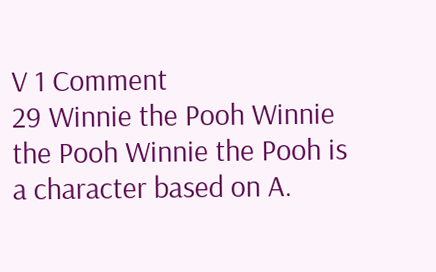V 1 Comment
29 Winnie the Pooh Winnie the Pooh Winnie the Pooh is a character based on A.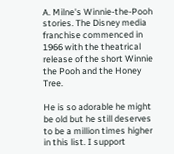A. Milne's Winnie-the-Pooh stories. The Disney media franchise commenced in 1966 with the theatrical release of the short Winnie the Pooh and the Honey Tree.

He is so adorable he might be old but he still deserves to be a million times higher in this list. I support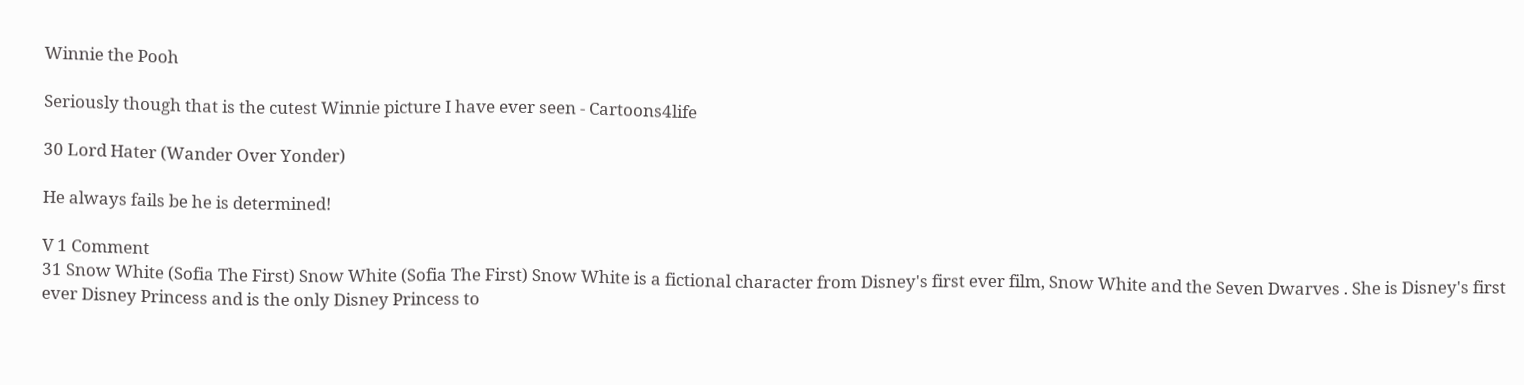Winnie the Pooh

Seriously though that is the cutest Winnie picture I have ever seen - Cartoons4life

30 Lord Hater (Wander Over Yonder)

He always fails be he is determined!

V 1 Comment
31 Snow White (Sofia The First) Snow White (Sofia The First) Snow White is a fictional character from Disney's first ever film, Snow White and the Seven Dwarves . She is Disney's first ever Disney Princess and is the only Disney Princess to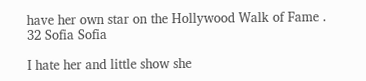have her own star on the Hollywood Walk of Fame .
32 Sofia Sofia

I hate her and little show she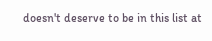doesn't deserve to be in this list at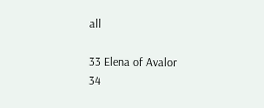all

33 Elena of Avalor
34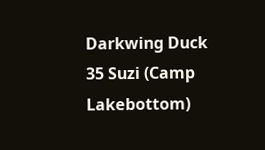Darkwing Duck
35 Suzi (Camp Lakebottom)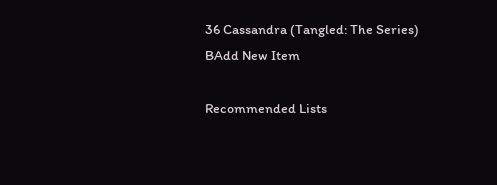36 Cassandra (Tangled: The Series)
BAdd New Item

Recommended Lists